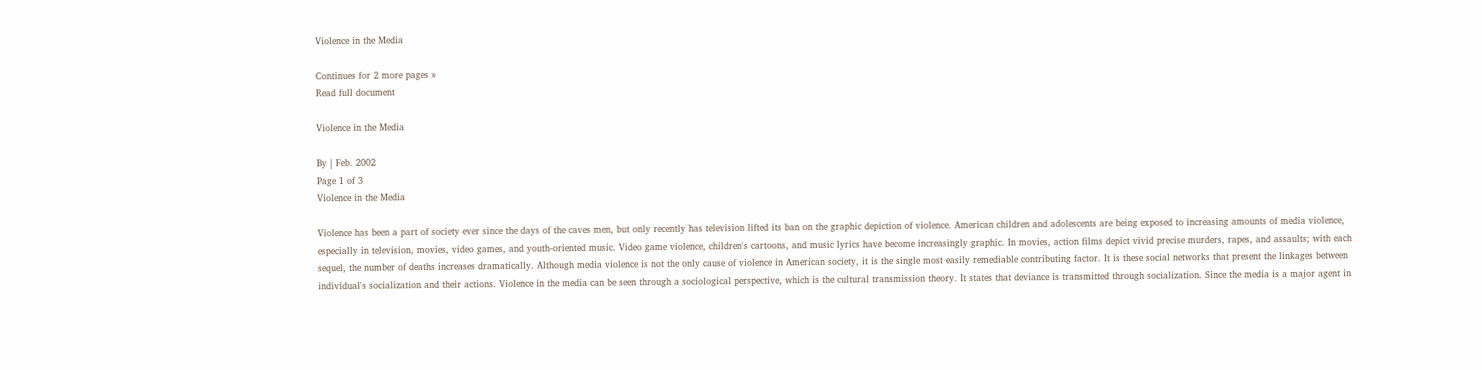Violence in the Media

Continues for 2 more pages »
Read full document

Violence in the Media

By | Feb. 2002
Page 1 of 3
Violence in the Media

Violence has been a part of society ever since the days of the caves men, but only recently has television lifted its ban on the graphic depiction of violence. American children and adolescents are being exposed to increasing amounts of media violence, especially in television, movies, video games, and youth-oriented music. Video game violence, children's cartoons, and music lyrics have become increasingly graphic. In movies, action films depict vivid precise murders, rapes, and assaults; with each sequel, the number of deaths increases dramatically. Although media violence is not the only cause of violence in American society, it is the single most easily remediable contributing factor. It is these social networks that present the linkages between individual's socialization and their actions. Violence in the media can be seen through a sociological perspective, which is the cultural transmission theory. It states that deviance is transmitted through socialization. Since the media is a major agent in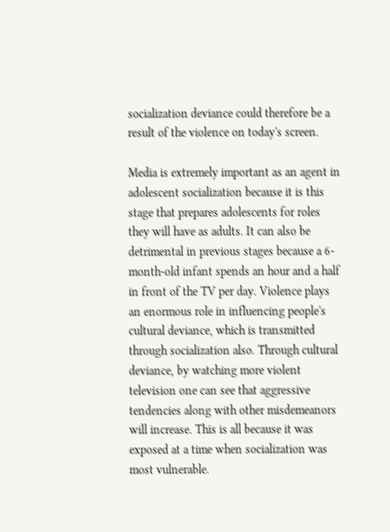socialization deviance could therefore be a result of the violence on today's screen.

Media is extremely important as an agent in adolescent socialization because it is this stage that prepares adolescents for roles they will have as adults. It can also be detrimental in previous stages because a 6-month-old infant spends an hour and a half in front of the TV per day. Violence plays an enormous role in influencing people's cultural deviance, which is transmitted through socialization also. Through cultural deviance, by watching more violent television one can see that aggressive tendencies along with other misdemeanors will increase. This is all because it was exposed at a time when socialization was most vulnerable.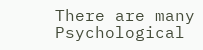There are many Psychological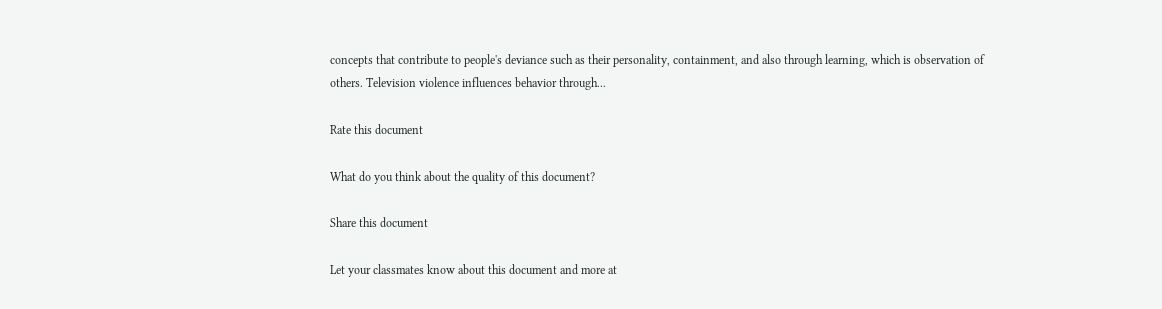concepts that contribute to people's deviance such as their personality, containment, and also through learning, which is observation of others. Television violence influences behavior through...

Rate this document

What do you think about the quality of this document?

Share this document

Let your classmates know about this document and more at